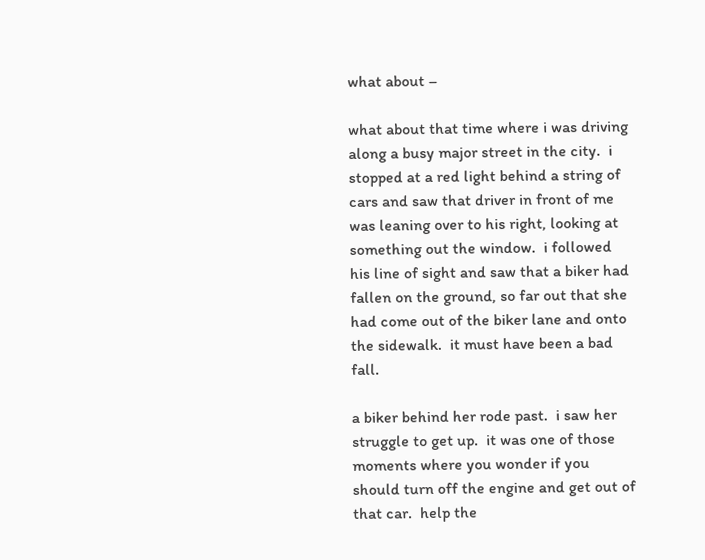what about –

what about that time where i was driving along a busy major street in the city.  i stopped at a red light behind a string of cars and saw that driver in front of me was leaning over to his right, looking at something out the window.  i followed his line of sight and saw that a biker had fallen on the ground, so far out that she had come out of the biker lane and onto the sidewalk.  it must have been a bad fall.

a biker behind her rode past.  i saw her struggle to get up.  it was one of those moments where you wonder if you should turn off the engine and get out of that car.  help the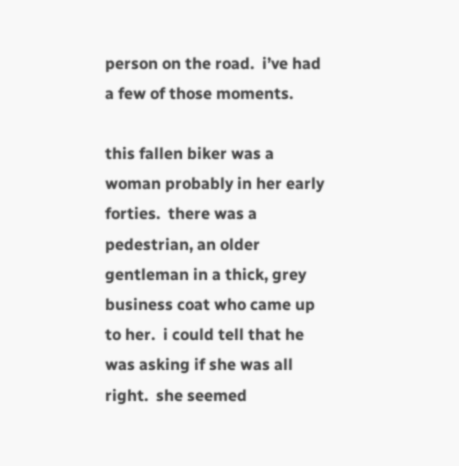person on the road.  i’ve had a few of those moments.

this fallen biker was a woman probably in her early forties.  there was a pedestrian, an older gentleman in a thick, grey business coat who came up to her.  i could tell that he was asking if she was all right.  she seemed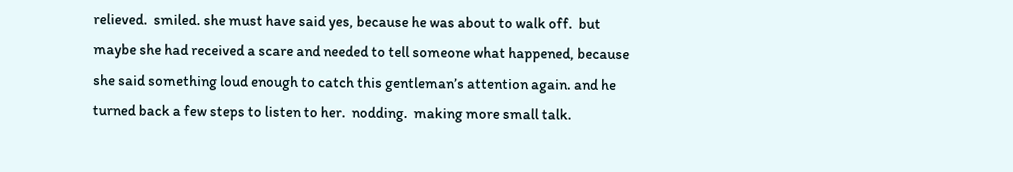relieved.  smiled. she must have said yes, because he was about to walk off.  but maybe she had received a scare and needed to tell someone what happened, because she said something loud enough to catch this gentleman’s attention again. and he turned back a few steps to listen to her.  nodding.  making more small talk.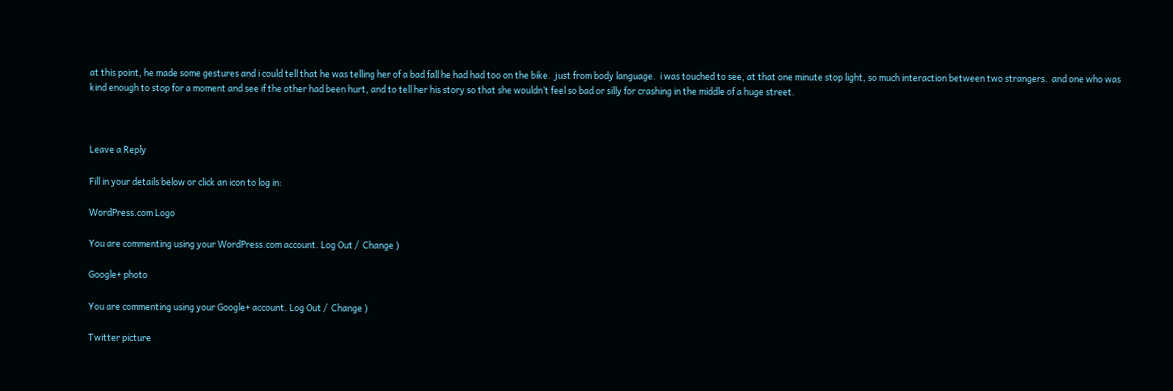at this point, he made some gestures and i could tell that he was telling her of a bad fall he had had too on the bike.  just from body language.  i was touched to see, at that one minute stop light, so much interaction between two strangers.  and one who was kind enough to stop for a moment and see if the other had been hurt, and to tell her his story so that she wouldn’t feel so bad or silly for crashing in the middle of a huge street.



Leave a Reply

Fill in your details below or click an icon to log in:

WordPress.com Logo

You are commenting using your WordPress.com account. Log Out /  Change )

Google+ photo

You are commenting using your Google+ account. Log Out /  Change )

Twitter picture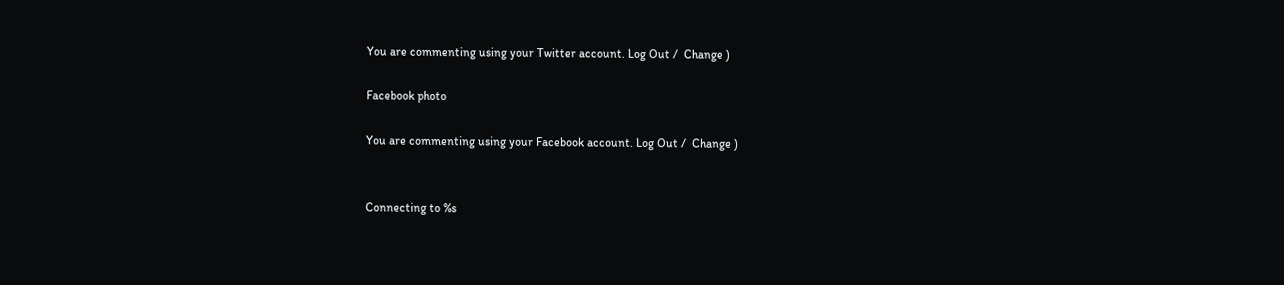You are commenting using your Twitter account. Log Out /  Change )

Facebook photo

You are commenting using your Facebook account. Log Out /  Change )


Connecting to %s